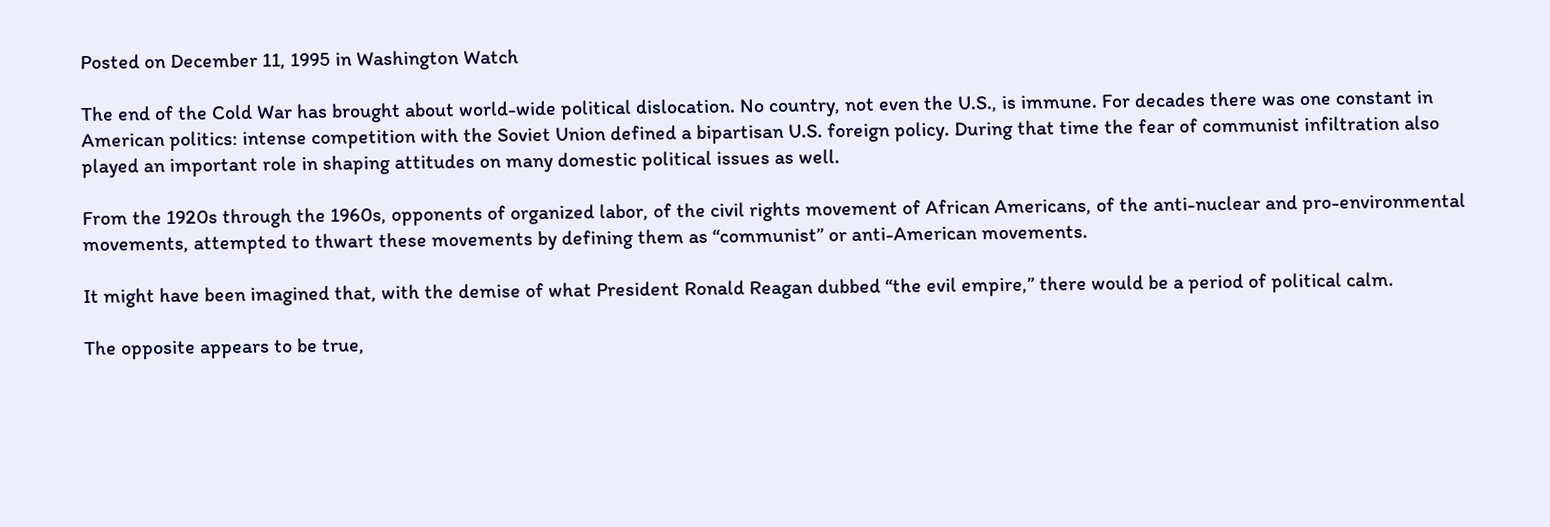Posted on December 11, 1995 in Washington Watch

The end of the Cold War has brought about world-wide political dislocation. No country, not even the U.S., is immune. For decades there was one constant in American politics: intense competition with the Soviet Union defined a bipartisan U.S. foreign policy. During that time the fear of communist infiltration also played an important role in shaping attitudes on many domestic political issues as well.

From the 1920s through the 1960s, opponents of organized labor, of the civil rights movement of African Americans, of the anti-nuclear and pro-environmental movements, attempted to thwart these movements by defining them as “communist” or anti-American movements.

It might have been imagined that, with the demise of what President Ronald Reagan dubbed “the evil empire,” there would be a period of political calm.

The opposite appears to be true,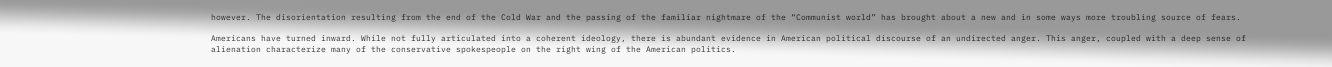however. The disorientation resulting from the end of the Cold War and the passing of the familiar nightmare of the “Communist world” has brought about a new and in some ways more troubling source of fears.

Americans have turned inward. While not fully articulated into a coherent ideology, there is abundant evidence in American political discourse of an undirected anger. This anger, coupled with a deep sense of alienation characterize many of the conservative spokespeople on the right wing of the American politics.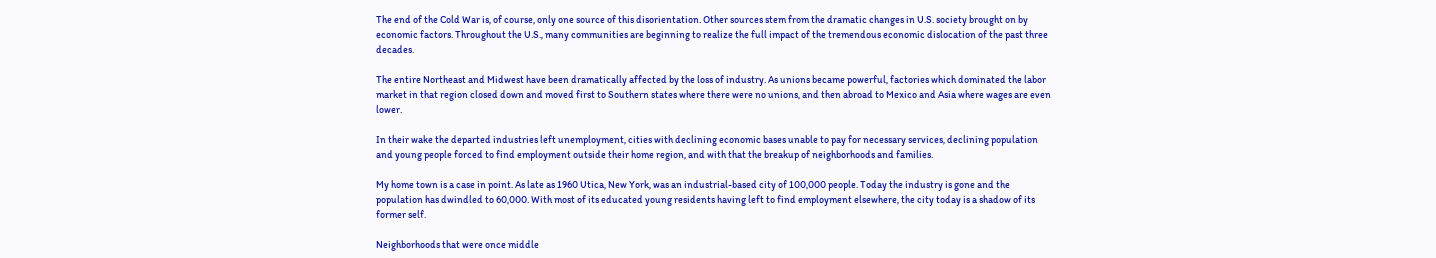The end of the Cold War is, of course, only one source of this disorientation. Other sources stem from the dramatic changes in U.S. society brought on by economic factors. Throughout the U.S., many communities are beginning to realize the full impact of the tremendous economic dislocation of the past three decades.

The entire Northeast and Midwest have been dramatically affected by the loss of industry. As unions became powerful, factories which dominated the labor market in that region closed down and moved first to Southern states where there were no unions, and then abroad to Mexico and Asia where wages are even lower.

In their wake the departed industries left unemployment, cities with declining economic bases unable to pay for necessary services, declining population and young people forced to find employment outside their home region, and with that the breakup of neighborhoods and families.

My home town is a case in point. As late as 1960 Utica, New York, was an industrial-based city of 100,000 people. Today the industry is gone and the population has dwindled to 60,000. With most of its educated young residents having left to find employment elsewhere, the city today is a shadow of its former self.

Neighborhoods that were once middle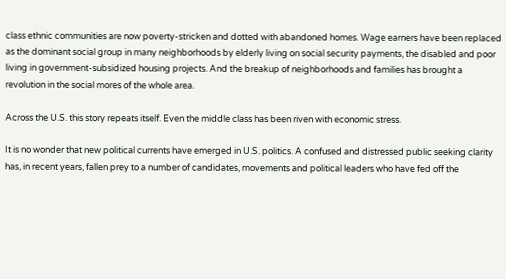class ethnic communities are now poverty-stricken and dotted with abandoned homes. Wage earners have been replaced as the dominant social group in many neighborhoods by elderly living on social security payments, the disabled and poor living in government-subsidized housing projects. And the breakup of neighborhoods and families has brought a revolution in the social mores of the whole area.

Across the U.S. this story repeats itself. Even the middle class has been riven with economic stress.

It is no wonder that new political currents have emerged in U.S. politics. A confused and distressed public seeking clarity has, in recent years, fallen prey to a number of candidates, movements and political leaders who have fed off the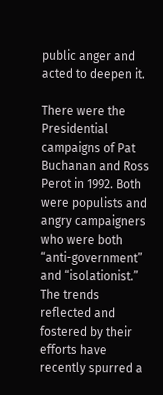public anger and acted to deepen it.

There were the Presidential campaigns of Pat Buchanan and Ross Perot in 1992. Both were populists and angry campaigners who were both “anti-government” and “isolationist.” The trends reflected and fostered by their efforts have recently spurred a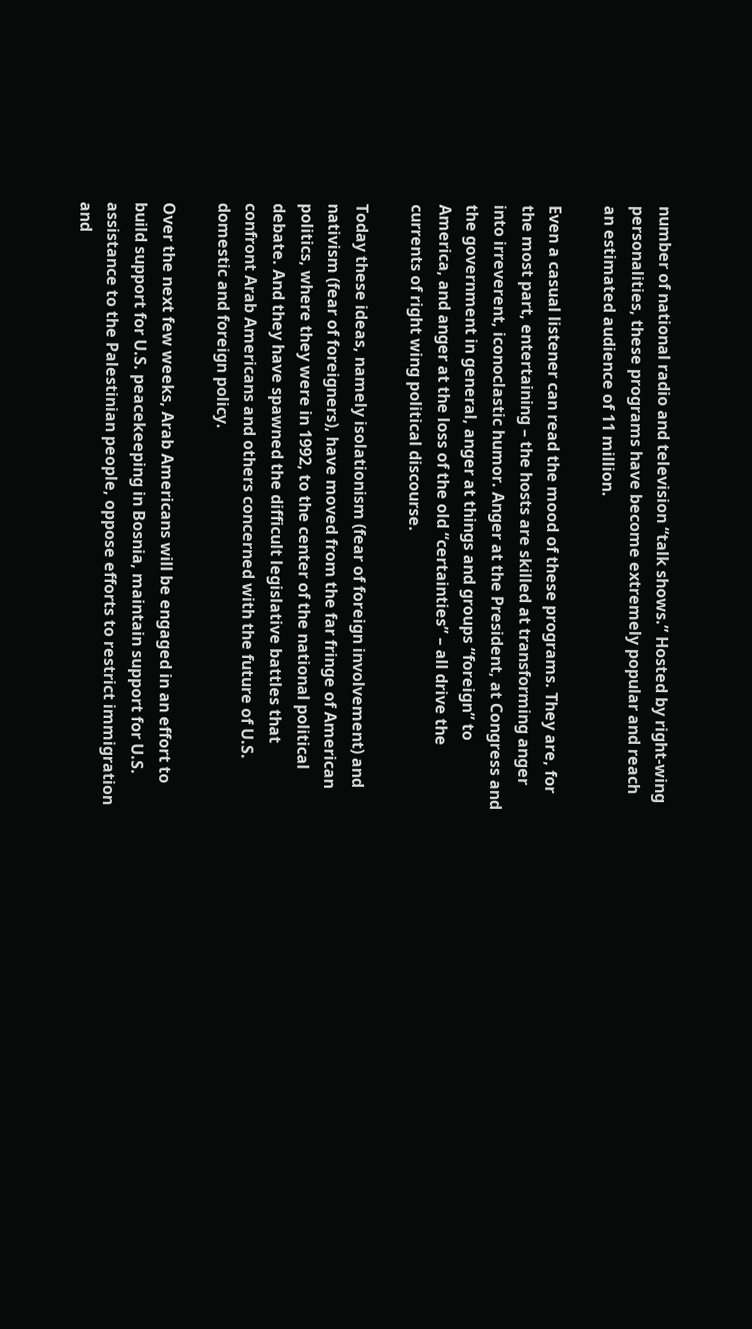number of national radio and television “talk shows.” Hosted by right-wing personalities, these programs have become extremely popular and reach an estimated audience of 11 million.

Even a casual listener can read the mood of these programs. They are, for the most part, entertaining – the hosts are skilled at transforming anger into irreverent, iconoclastic humor. Anger at the President, at Congress and the government in general, anger at things and groups “foreign” to America, and anger at the loss of the old “certainties” – all drive the currents of right wing political discourse.

Today these ideas, namely isolationism (fear of foreign involvement) and nativism (fear of foreigners), have moved from the far fringe of American politics, where they were in 1992, to the center of the national political debate. And they have spawned the difficult legislative battles that confront Arab Americans and others concerned with the future of U.S. domestic and foreign policy.

Over the next few weeks, Arab Americans will be engaged in an effort to build support for U.S. peacekeeping in Bosnia, maintain support for U.S. assistance to the Palestinian people, oppose efforts to restrict immigration and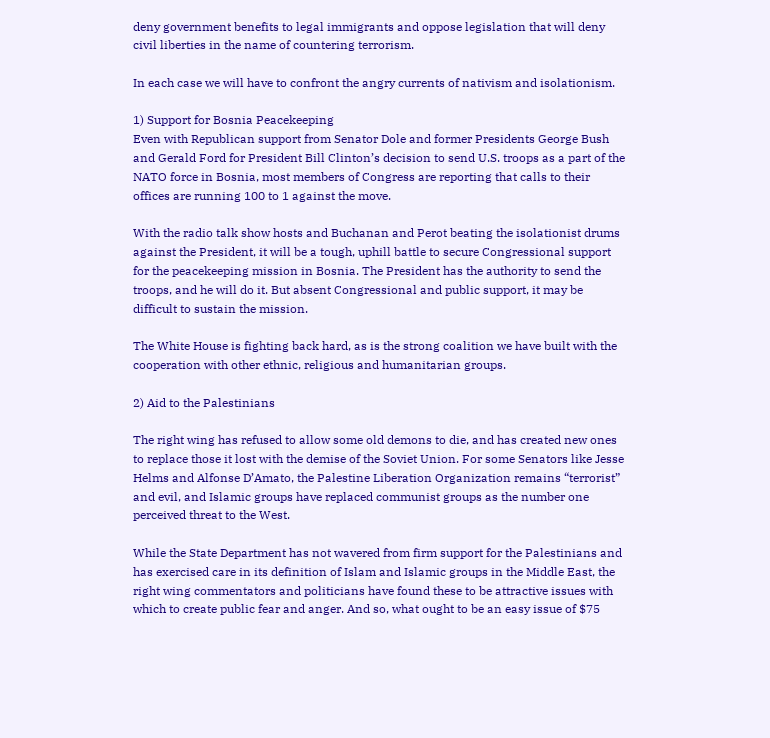deny government benefits to legal immigrants and oppose legislation that will deny civil liberties in the name of countering terrorism.

In each case we will have to confront the angry currents of nativism and isolationism.

1) Support for Bosnia Peacekeeping
Even with Republican support from Senator Dole and former Presidents George Bush and Gerald Ford for President Bill Clinton’s decision to send U.S. troops as a part of the NATO force in Bosnia, most members of Congress are reporting that calls to their offices are running 100 to 1 against the move.

With the radio talk show hosts and Buchanan and Perot beating the isolationist drums against the President, it will be a tough, uphill battle to secure Congressional support for the peacekeeping mission in Bosnia. The President has the authority to send the troops, and he will do it. But absent Congressional and public support, it may be difficult to sustain the mission.

The White House is fighting back hard, as is the strong coalition we have built with the cooperation with other ethnic, religious and humanitarian groups.

2) Aid to the Palestinians

The right wing has refused to allow some old demons to die, and has created new ones to replace those it lost with the demise of the Soviet Union. For some Senators like Jesse Helms and Alfonse D’Amato, the Palestine Liberation Organization remains “terrorist” and evil, and Islamic groups have replaced communist groups as the number one perceived threat to the West.

While the State Department has not wavered from firm support for the Palestinians and has exercised care in its definition of Islam and Islamic groups in the Middle East, the right wing commentators and politicians have found these to be attractive issues with which to create public fear and anger. And so, what ought to be an easy issue of $75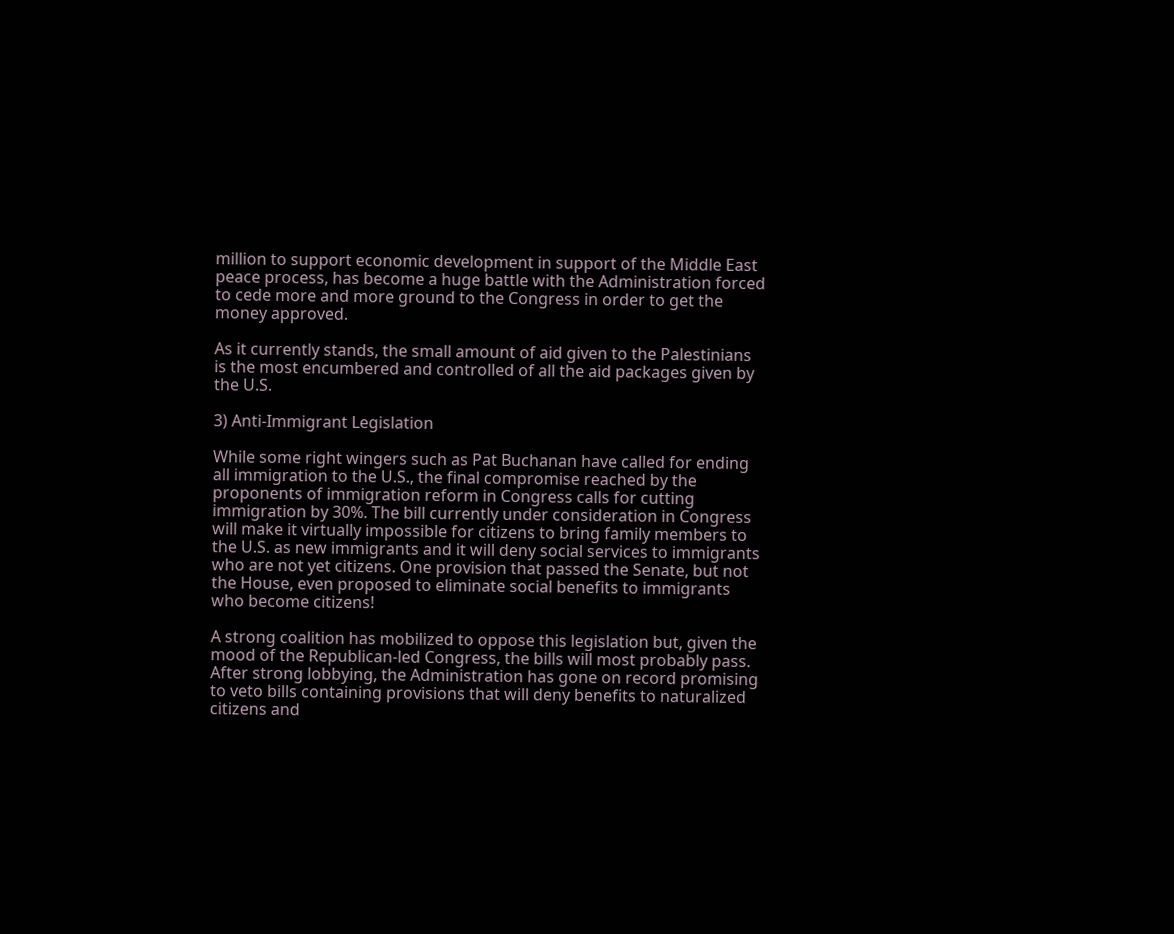million to support economic development in support of the Middle East peace process, has become a huge battle with the Administration forced to cede more and more ground to the Congress in order to get the money approved.

As it currently stands, the small amount of aid given to the Palestinians is the most encumbered and controlled of all the aid packages given by the U.S.

3) Anti-Immigrant Legislation

While some right wingers such as Pat Buchanan have called for ending all immigration to the U.S., the final compromise reached by the proponents of immigration reform in Congress calls for cutting immigration by 30%. The bill currently under consideration in Congress will make it virtually impossible for citizens to bring family members to the U.S. as new immigrants and it will deny social services to immigrants who are not yet citizens. One provision that passed the Senate, but not the House, even proposed to eliminate social benefits to immigrants who become citizens!

A strong coalition has mobilized to oppose this legislation but, given the mood of the Republican-led Congress, the bills will most probably pass. After strong lobbying, the Administration has gone on record promising to veto bills containing provisions that will deny benefits to naturalized citizens and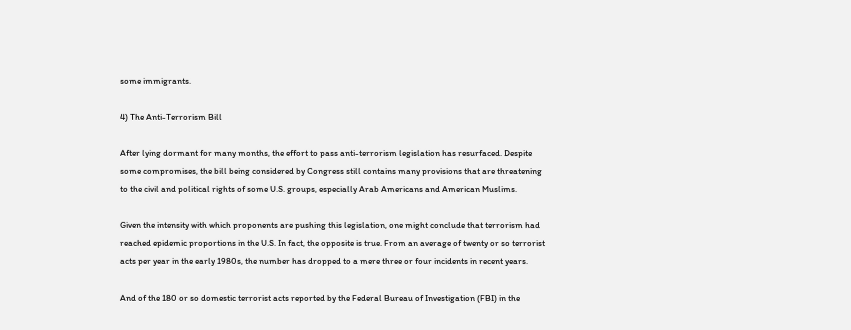some immigrants.

4) The Anti-Terrorism Bill

After lying dormant for many months, the effort to pass anti-terrorism legislation has resurfaced. Despite some compromises, the bill being considered by Congress still contains many provisions that are threatening to the civil and political rights of some U.S. groups, especially Arab Americans and American Muslims.

Given the intensity with which proponents are pushing this legislation, one might conclude that terrorism had reached epidemic proportions in the U.S. In fact, the opposite is true. From an average of twenty or so terrorist acts per year in the early 1980s, the number has dropped to a mere three or four incidents in recent years.

And of the 180 or so domestic terrorist acts reported by the Federal Bureau of Investigation (FBI) in the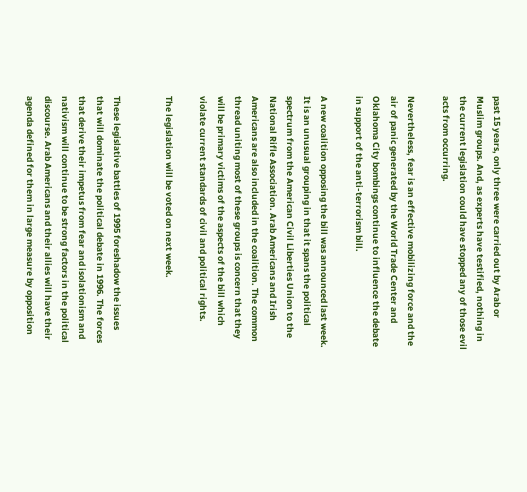past 15 years, only three were carried out by Arab or Muslim groups. And, as experts have testified, nothing in the current legislation could have stopped any of those evil acts from occurring.

Nevertheless, fear is an effective mobilizing force and the air of panic generated by the World Trade Center and Oklahoma City bombings continue to influence the debate in support of the anti-terrorism bill.

A new coalition opposing the bill was announced last week. It is an unusual grouping in that it spans the political spectrum from the American Civil Liberties Union to the National Rifle Association. Arab Americans and Irish Americans are also included in the coalition. The common thread uniting most of these groups is concern that they will be primary victims of the aspects of the bill which violate current standards of civil and political rights.

The legislation will be voted on next week.


These legislative battles of 1995 foreshadow the issues that will dominate the political debate in 1996. The forces that derive their impetus from fear and isolationism and nativism will continue to be strong factors in the political discourse. Arab Americans and their allies will have their agenda defined for them in large measure by opposition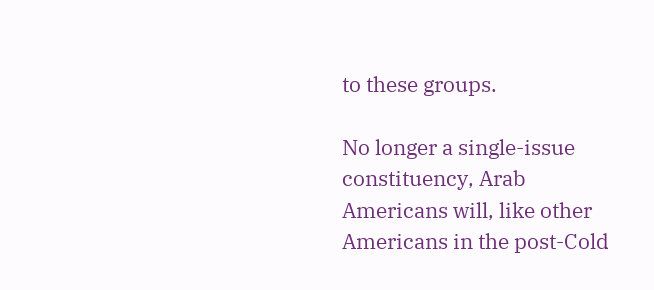to these groups.

No longer a single-issue constituency, Arab Americans will, like other Americans in the post-Cold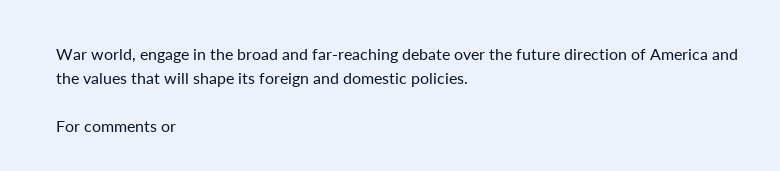War world, engage in the broad and far-reaching debate over the future direction of America and the values that will shape its foreign and domestic policies.

For comments or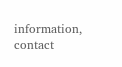information, contact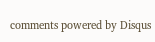comments powered by Disqus